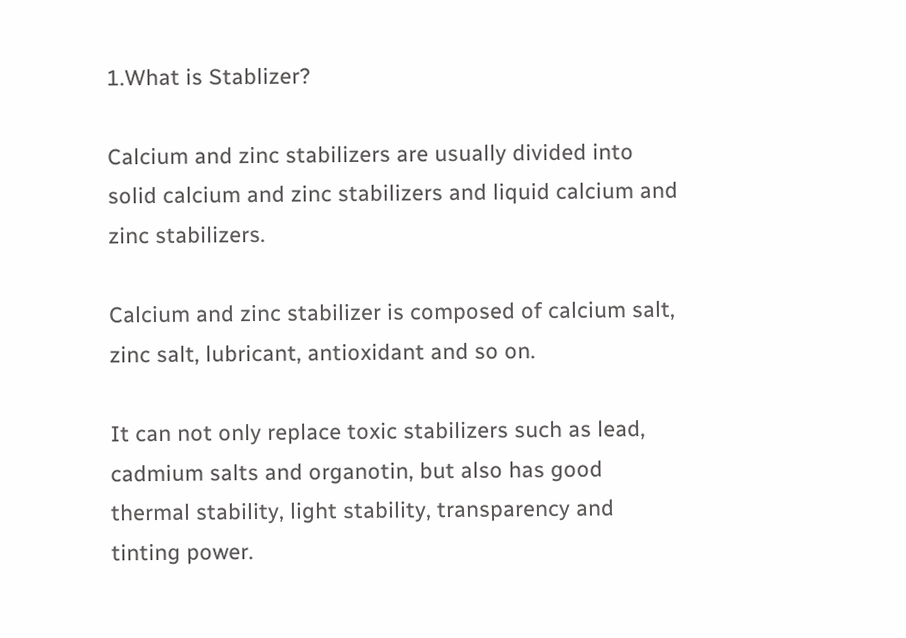1.What is Stablizer?

Calcium and zinc stabilizers are usually divided into solid calcium and zinc stabilizers and liquid calcium and zinc stabilizers.

Calcium and zinc stabilizer is composed of calcium salt, zinc salt, lubricant, antioxidant and so on.

It can not only replace toxic stabilizers such as lead, cadmium salts and organotin, but also has good thermal stability, light stability, transparency and tinting power.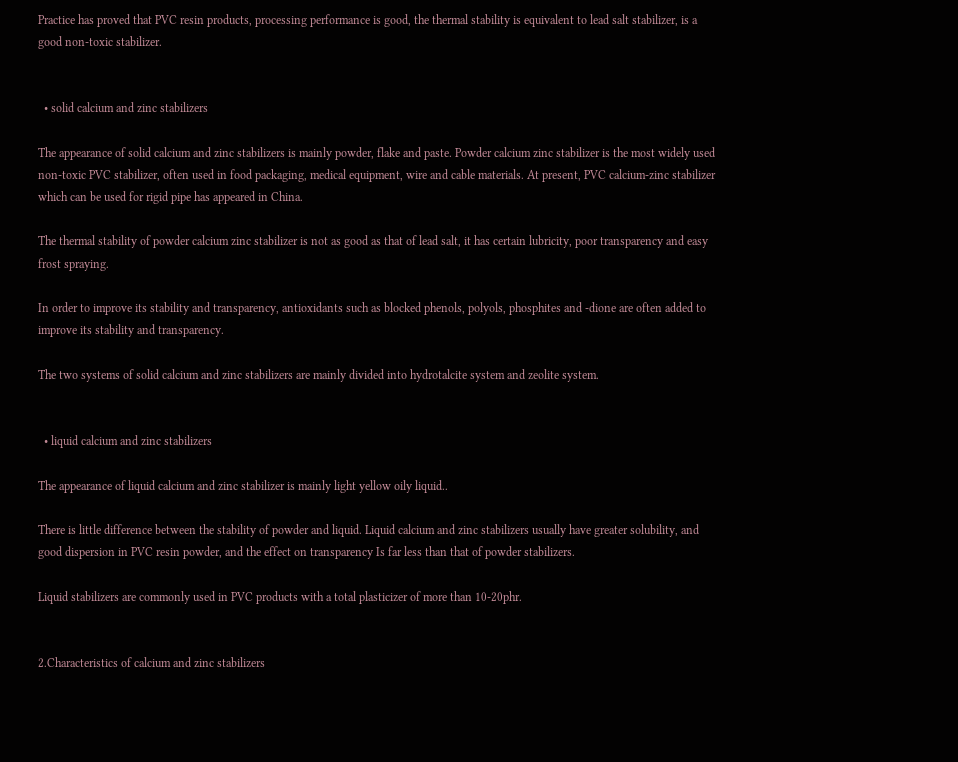Practice has proved that PVC resin products, processing performance is good, the thermal stability is equivalent to lead salt stabilizer, is a good non-toxic stabilizer.


  • solid calcium and zinc stabilizers

The appearance of solid calcium and zinc stabilizers is mainly powder, flake and paste. Powder calcium zinc stabilizer is the most widely used non-toxic PVC stabilizer, often used in food packaging, medical equipment, wire and cable materials. At present, PVC calcium-zinc stabilizer which can be used for rigid pipe has appeared in China.

The thermal stability of powder calcium zinc stabilizer is not as good as that of lead salt, it has certain lubricity, poor transparency and easy frost spraying.

In order to improve its stability and transparency, antioxidants such as blocked phenols, polyols, phosphites and -dione are often added to improve its stability and transparency.

The two systems of solid calcium and zinc stabilizers are mainly divided into hydrotalcite system and zeolite system.


  • liquid calcium and zinc stabilizers

The appearance of liquid calcium and zinc stabilizer is mainly light yellow oily liquid..

There is little difference between the stability of powder and liquid. Liquid calcium and zinc stabilizers usually have greater solubility, and good dispersion in PVC resin powder, and the effect on transparency Is far less than that of powder stabilizers.

Liquid stabilizers are commonly used in PVC products with a total plasticizer of more than 10-20phr.


2.Characteristics of calcium and zinc stabilizers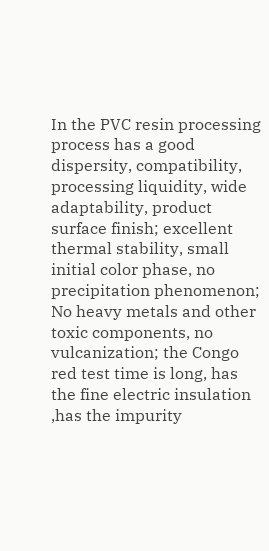In the PVC resin processing process has a good dispersity, compatibility, processing liquidity, wide adaptability, product surface finish; excellent thermal stability, small initial color phase, no precipitation phenomenon; No heavy metals and other toxic components, no vulcanization; the Congo red test time is long, has the fine electric insulation ,has the impurity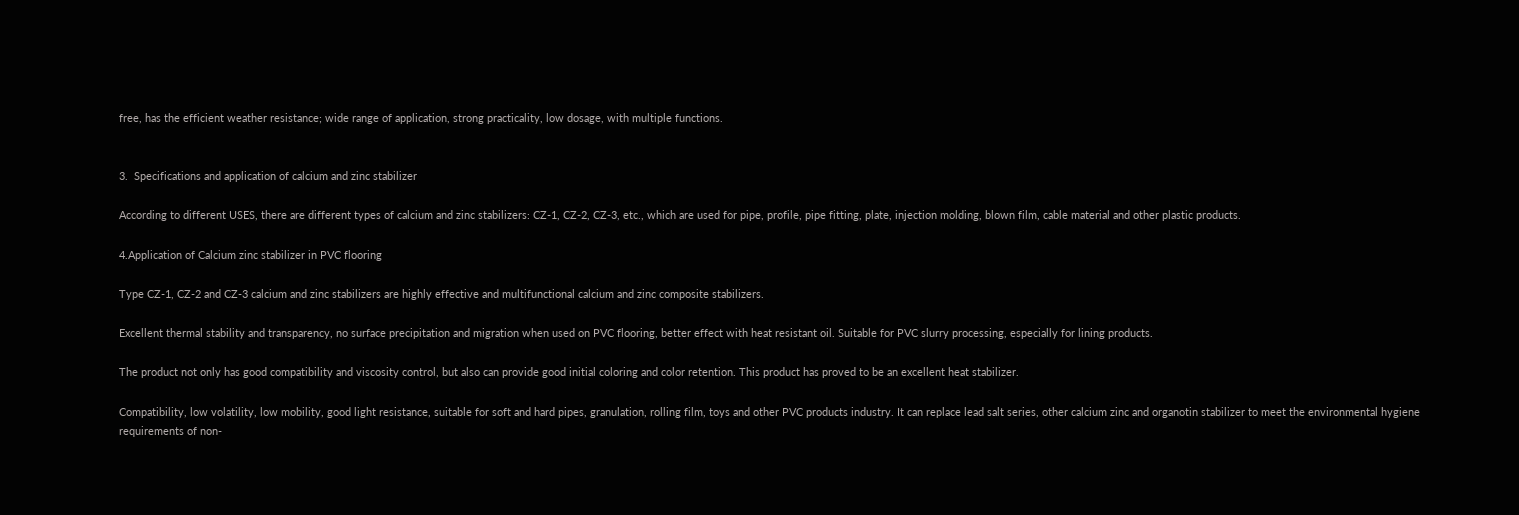free, has the efficient weather resistance; wide range of application, strong practicality, low dosage, with multiple functions.


3.  Specifications and application of calcium and zinc stabilizer

According to different USES, there are different types of calcium and zinc stabilizers: CZ-1, CZ-2, CZ-3, etc., which are used for pipe, profile, pipe fitting, plate, injection molding, blown film, cable material and other plastic products.

4.Application of Calcium zinc stabilizer in PVC flooring

Type CZ-1, CZ-2 and CZ-3 calcium and zinc stabilizers are highly effective and multifunctional calcium and zinc composite stabilizers.

Excellent thermal stability and transparency, no surface precipitation and migration when used on PVC flooring, better effect with heat resistant oil. Suitable for PVC slurry processing, especially for lining products.

The product not only has good compatibility and viscosity control, but also can provide good initial coloring and color retention. This product has proved to be an excellent heat stabilizer.

Compatibility, low volatility, low mobility, good light resistance, suitable for soft and hard pipes, granulation, rolling film, toys and other PVC products industry. It can replace lead salt series, other calcium zinc and organotin stabilizer to meet the environmental hygiene requirements of non-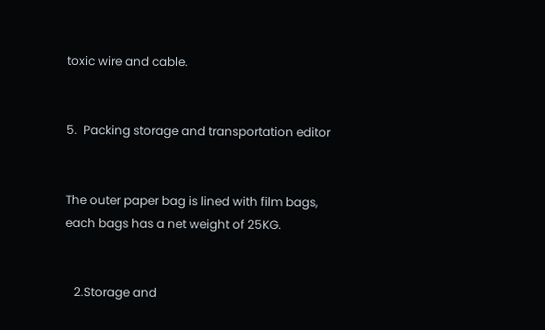toxic wire and cable.


5.  Packing storage and transportation editor


The outer paper bag is lined with film bags, each bags has a net weight of 25KG.


   2.Storage and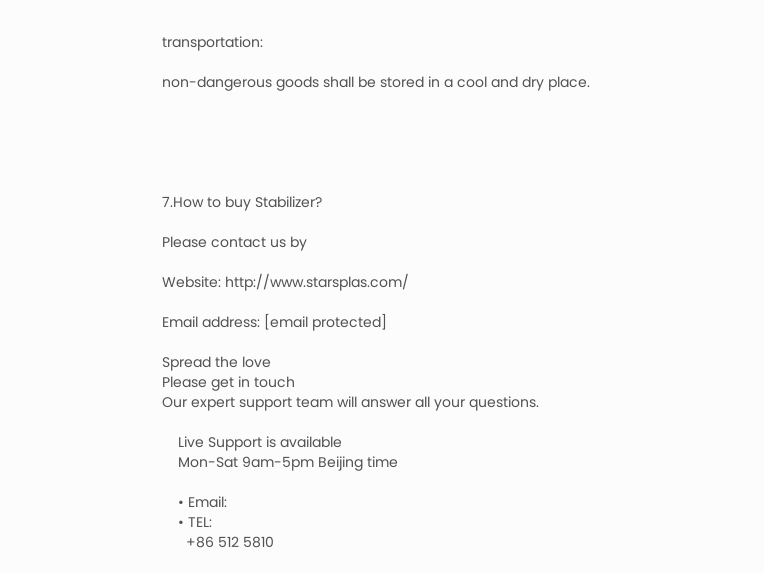transportation:

non-dangerous goods shall be stored in a cool and dry place.





7.How to buy Stabilizer?

Please contact us by

Website: http://www.starsplas.com/

Email address: [email protected]

Spread the love
Please get in touch
Our expert support team will answer all your questions.

    Live Support is available
    Mon-Sat 9am-5pm Beijing time

    • Email:
    • TEL:
      +86 512 5810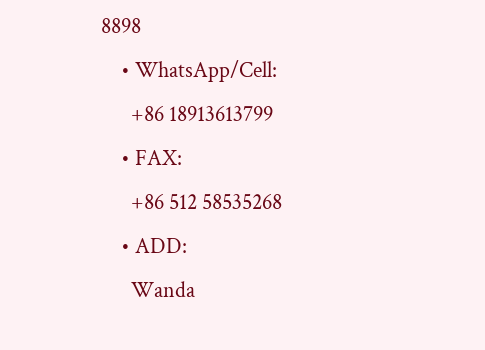8898
    • WhatsApp/Cell:
      +86 18913613799
    • FAX:
      +86 512 58535268
    • ADD:
      Wanda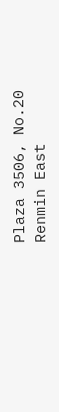Plaza 3506, No.20 Renmin East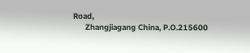Road,
      Zhangjiagang China, P.O.215600